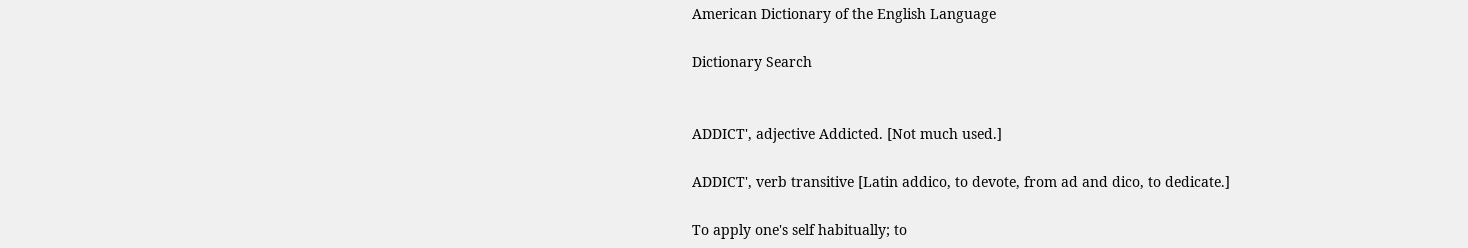American Dictionary of the English Language

Dictionary Search


ADDICT', adjective Addicted. [Not much used.]

ADDICT', verb transitive [Latin addico, to devote, from ad and dico, to dedicate.]

To apply one's self habitually; to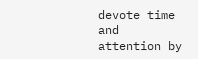devote time and attention by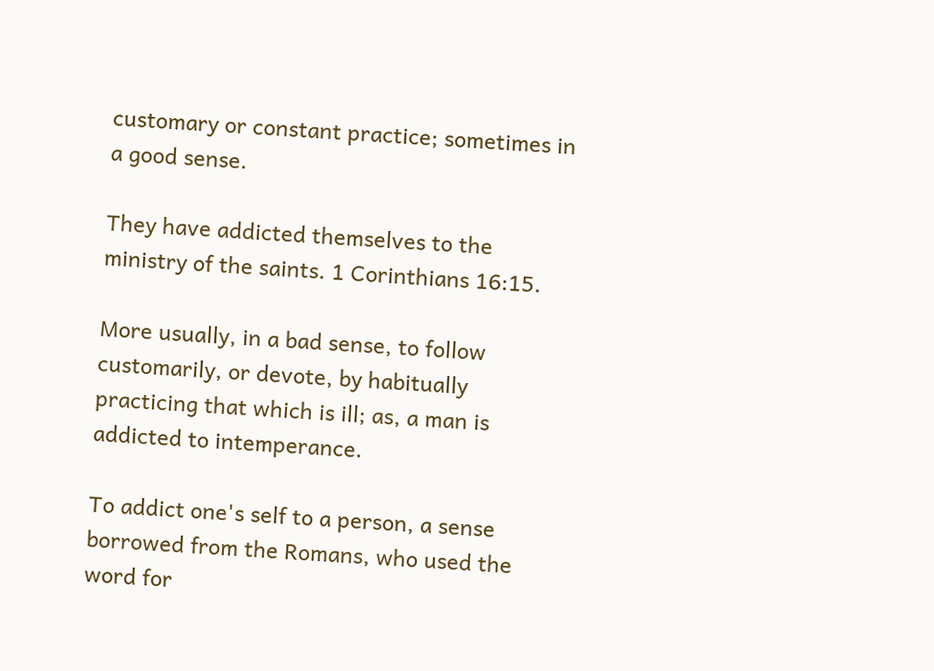customary or constant practice; sometimes in a good sense.

They have addicted themselves to the ministry of the saints. 1 Corinthians 16:15.

More usually, in a bad sense, to follow customarily, or devote, by habitually practicing that which is ill; as, a man is addicted to intemperance.

To addict one's self to a person, a sense borrowed from the Romans, who used the word for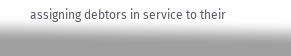assigning debtors in service to their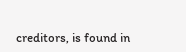creditors, is found in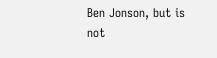Ben Jonson, but is not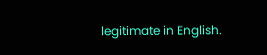legitimate in English.